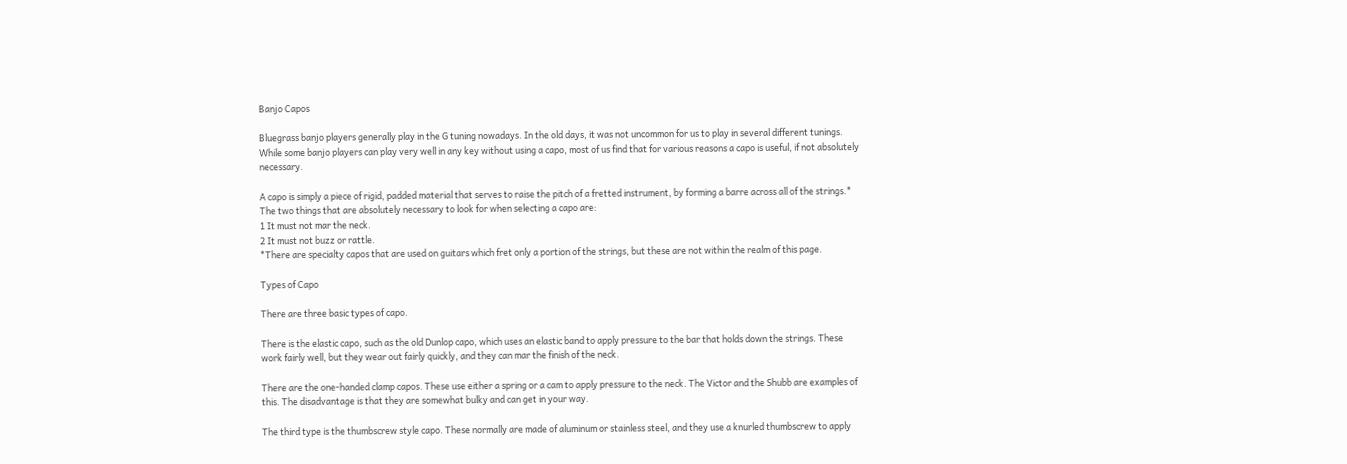Banjo Capos

Bluegrass banjo players generally play in the G tuning nowadays. In the old days, it was not uncommon for us to play in several different tunings. While some banjo players can play very well in any key without using a capo, most of us find that for various reasons a capo is useful, if not absolutely necessary.

A capo is simply a piece of rigid, padded material that serves to raise the pitch of a fretted instrument, by forming a barre across all of the strings.* The two things that are absolutely necessary to look for when selecting a capo are:
1 It must not mar the neck.
2 It must not buzz or rattle.
*There are specialty capos that are used on guitars which fret only a portion of the strings, but these are not within the realm of this page.

Types of Capo

There are three basic types of capo.

There is the elastic capo, such as the old Dunlop capo, which uses an elastic band to apply pressure to the bar that holds down the strings. These work fairly well, but they wear out fairly quickly, and they can mar the finish of the neck.

There are the one-handed clamp capos. These use either a spring or a cam to apply pressure to the neck. The Victor and the Shubb are examples of this. The disadvantage is that they are somewhat bulky and can get in your way.

The third type is the thumbscrew style capo. These normally are made of aluminum or stainless steel, and they use a knurled thumbscrew to apply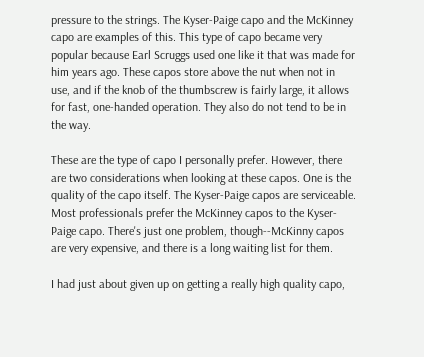pressure to the strings. The Kyser-Paige capo and the McKinney capo are examples of this. This type of capo became very popular because Earl Scruggs used one like it that was made for him years ago. These capos store above the nut when not in use, and if the knob of the thumbscrew is fairly large, it allows for fast, one-handed operation. They also do not tend to be in the way.

These are the type of capo I personally prefer. However, there are two considerations when looking at these capos. One is the quality of the capo itself. The Kyser-Paige capos are serviceable. Most professionals prefer the McKinney capos to the Kyser-Paige capo. There's just one problem, though--McKinny capos are very expensive, and there is a long waiting list for them.

I had just about given up on getting a really high quality capo,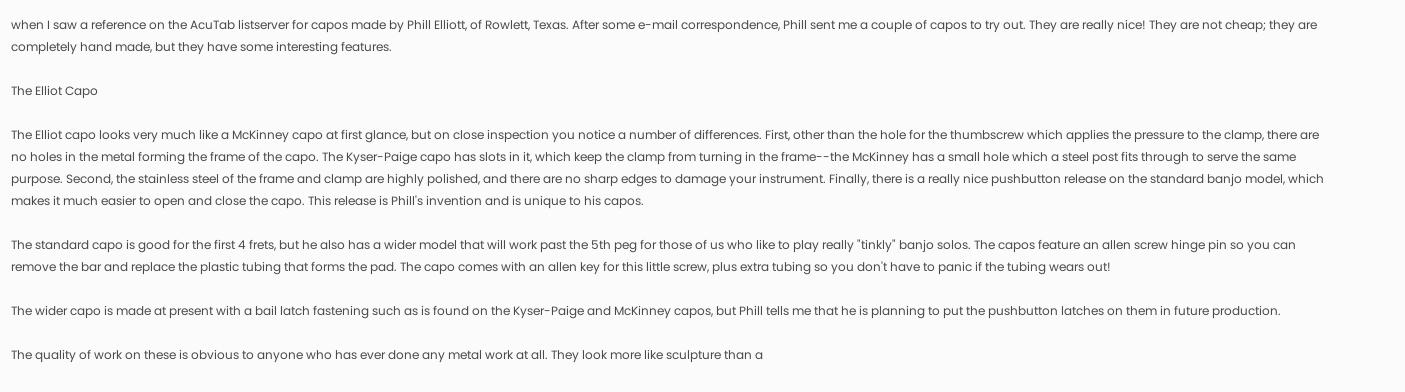when I saw a reference on the AcuTab listserver for capos made by Phill Elliott, of Rowlett, Texas. After some e-mail correspondence, Phill sent me a couple of capos to try out. They are really nice! They are not cheap; they are completely hand made, but they have some interesting features.

The Elliot Capo

The Elliot capo looks very much like a McKinney capo at first glance, but on close inspection you notice a number of differences. First, other than the hole for the thumbscrew which applies the pressure to the clamp, there are no holes in the metal forming the frame of the capo. The Kyser-Paige capo has slots in it, which keep the clamp from turning in the frame--the McKinney has a small hole which a steel post fits through to serve the same purpose. Second, the stainless steel of the frame and clamp are highly polished, and there are no sharp edges to damage your instrument. Finally, there is a really nice pushbutton release on the standard banjo model, which makes it much easier to open and close the capo. This release is Phill's invention and is unique to his capos.

The standard capo is good for the first 4 frets, but he also has a wider model that will work past the 5th peg for those of us who like to play really "tinkly" banjo solos. The capos feature an allen screw hinge pin so you can remove the bar and replace the plastic tubing that forms the pad. The capo comes with an allen key for this little screw, plus extra tubing so you don't have to panic if the tubing wears out!

The wider capo is made at present with a bail latch fastening such as is found on the Kyser-Paige and McKinney capos, but Phill tells me that he is planning to put the pushbutton latches on them in future production.

The quality of work on these is obvious to anyone who has ever done any metal work at all. They look more like sculpture than a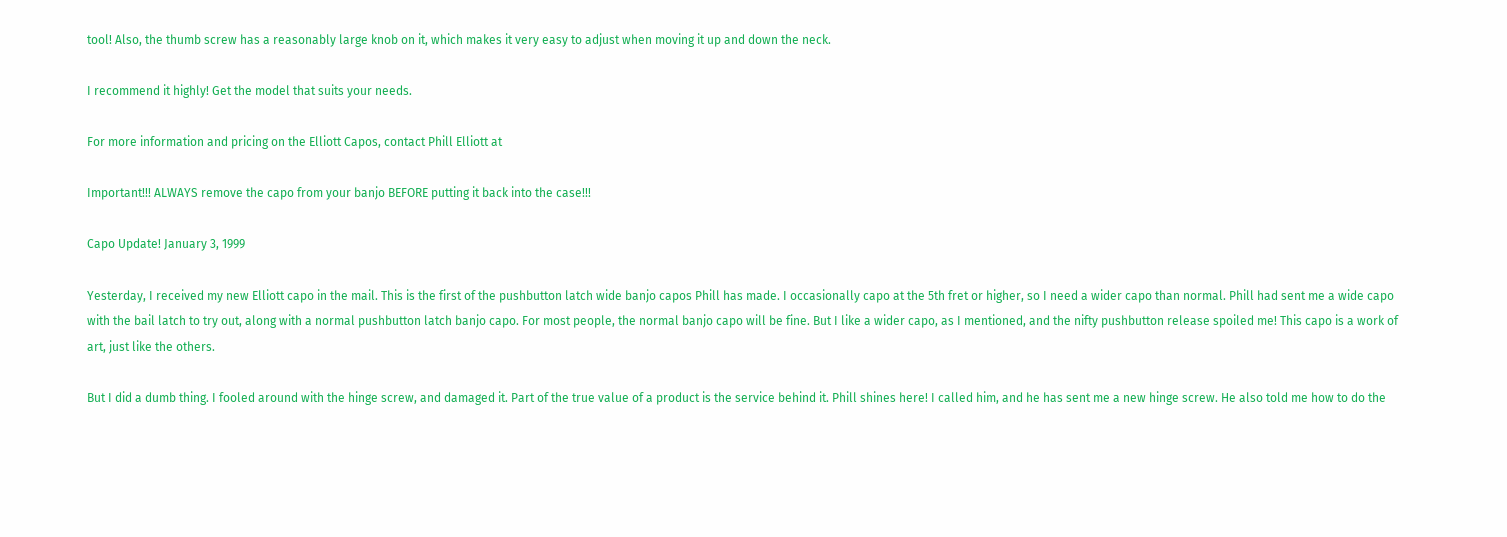tool! Also, the thumb screw has a reasonably large knob on it, which makes it very easy to adjust when moving it up and down the neck.

I recommend it highly! Get the model that suits your needs.

For more information and pricing on the Elliott Capos, contact Phill Elliott at

Important!!! ALWAYS remove the capo from your banjo BEFORE putting it back into the case!!!

Capo Update! January 3, 1999

Yesterday, I received my new Elliott capo in the mail. This is the first of the pushbutton latch wide banjo capos Phill has made. I occasionally capo at the 5th fret or higher, so I need a wider capo than normal. Phill had sent me a wide capo with the bail latch to try out, along with a normal pushbutton latch banjo capo. For most people, the normal banjo capo will be fine. But I like a wider capo, as I mentioned, and the nifty pushbutton release spoiled me! This capo is a work of art, just like the others.

But I did a dumb thing. I fooled around with the hinge screw, and damaged it. Part of the true value of a product is the service behind it. Phill shines here! I called him, and he has sent me a new hinge screw. He also told me how to do the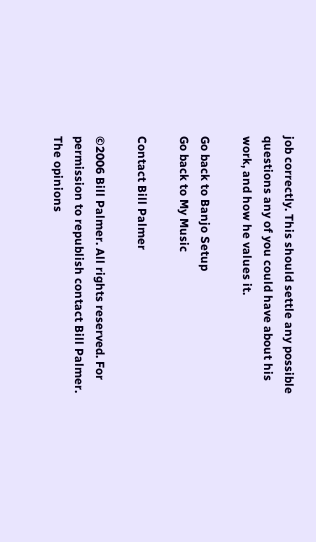job correctly. This should settle any possible questions any of you could have about his work, and how he values it.

Go back to Banjo Setup
Go back to My Music

Contact Bill Palmer

©2006 Bill Palmer. All rights reserved. For permission to republish contact Bill Palmer. The opinions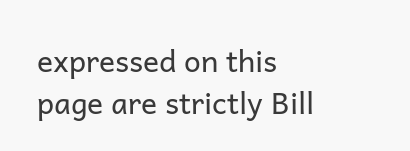expressed on this page are strictly Bill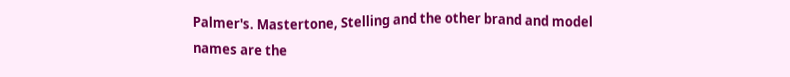Palmer's. Mastertone, Stelling and the other brand and model names are the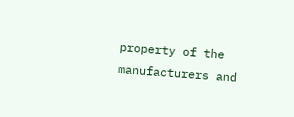property of the manufacturers and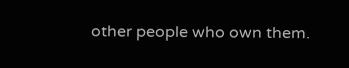other people who own them.